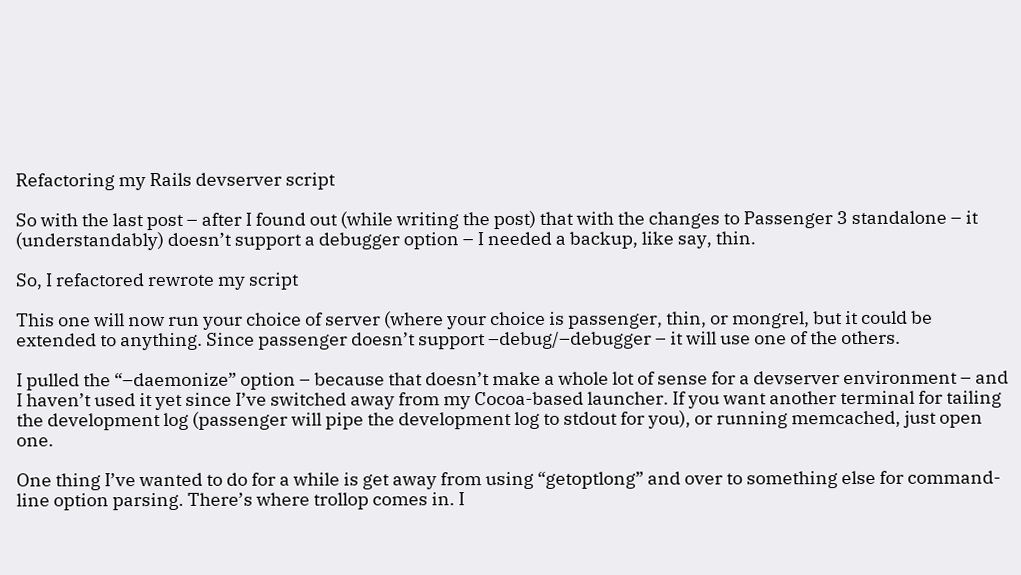Refactoring my Rails devserver script

So with the last post – after I found out (while writing the post) that with the changes to Passenger 3 standalone – it (understandably) doesn’t support a debugger option – I needed a backup, like say, thin.

So, I refactored rewrote my script

This one will now run your choice of server (where your choice is passenger, thin, or mongrel, but it could be extended to anything. Since passenger doesn’t support –debug/–debugger – it will use one of the others.

I pulled the “–daemonize” option – because that doesn’t make a whole lot of sense for a devserver environment – and I haven’t used it yet since I’ve switched away from my Cocoa-based launcher. If you want another terminal for tailing the development log (passenger will pipe the development log to stdout for you), or running memcached, just open one.

One thing I’ve wanted to do for a while is get away from using “getoptlong” and over to something else for command-line option parsing. There’s where trollop comes in. I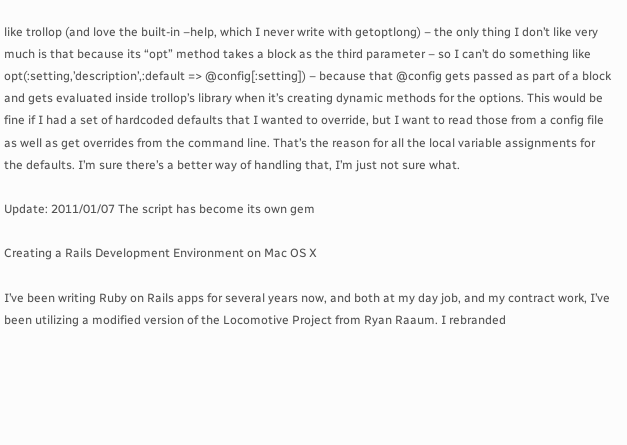like trollop (and love the built-in –help, which I never write with getoptlong) – the only thing I don’t like very much is that because its “opt” method takes a block as the third parameter – so I can’t do something like opt(:setting,’description’,:default => @config[:setting]) – because that @config gets passed as part of a block and gets evaluated inside trollop’s library when it’s creating dynamic methods for the options. This would be fine if I had a set of hardcoded defaults that I wanted to override, but I want to read those from a config file as well as get overrides from the command line. That’s the reason for all the local variable assignments for the defaults. I’m sure there’s a better way of handling that, I’m just not sure what.

Update: 2011/01/07 The script has become its own gem

Creating a Rails Development Environment on Mac OS X

I’ve been writing Ruby on Rails apps for several years now, and both at my day job, and my contract work, I’ve been utilizing a modified version of the Locomotive Project from Ryan Raaum. I rebranded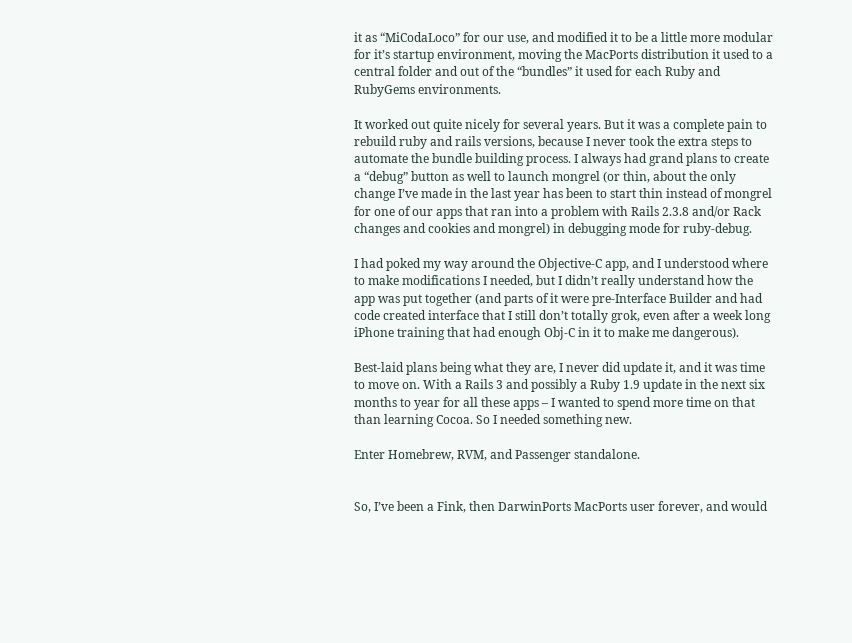it as “MiCodaLoco” for our use, and modified it to be a little more modular for it’s startup environment, moving the MacPorts distribution it used to a central folder and out of the “bundles” it used for each Ruby and RubyGems environments.

It worked out quite nicely for several years. But it was a complete pain to rebuild ruby and rails versions, because I never took the extra steps to automate the bundle building process. I always had grand plans to create a “debug” button as well to launch mongrel (or thin, about the only change I’ve made in the last year has been to start thin instead of mongrel for one of our apps that ran into a problem with Rails 2.3.8 and/or Rack changes and cookies and mongrel) in debugging mode for ruby-debug.

I had poked my way around the Objective-C app, and I understood where to make modifications I needed, but I didn’t really understand how the app was put together (and parts of it were pre-Interface Builder and had code created interface that I still don’t totally grok, even after a week long iPhone training that had enough Obj-C in it to make me dangerous).

Best-laid plans being what they are, I never did update it, and it was time to move on. With a Rails 3 and possibly a Ruby 1.9 update in the next six months to year for all these apps – I wanted to spend more time on that than learning Cocoa. So I needed something new.

Enter Homebrew, RVM, and Passenger standalone.


So, I’ve been a Fink, then DarwinPorts MacPorts user forever, and would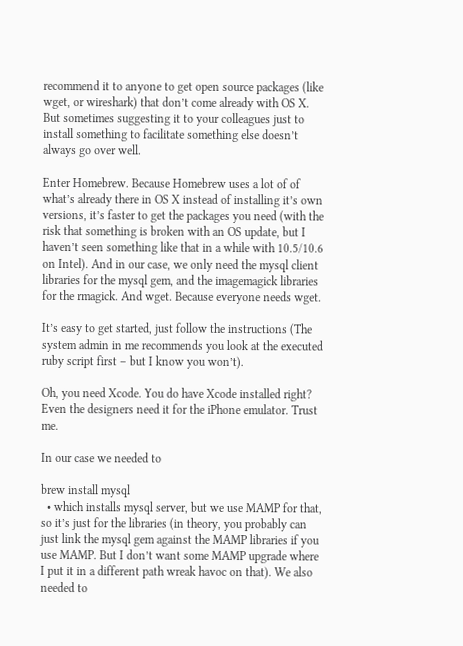recommend it to anyone to get open source packages (like wget, or wireshark) that don’t come already with OS X. But sometimes suggesting it to your colleagues just to install something to facilitate something else doesn’t always go over well.

Enter Homebrew. Because Homebrew uses a lot of of what’s already there in OS X instead of installing it’s own versions, it’s faster to get the packages you need (with the risk that something is broken with an OS update, but I haven’t seen something like that in a while with 10.5/10.6 on Intel). And in our case, we only need the mysql client libraries for the mysql gem, and the imagemagick libraries for the rmagick. And wget. Because everyone needs wget.

It’s easy to get started, just follow the instructions (The system admin in me recommends you look at the executed ruby script first – but I know you won’t).

Oh, you need Xcode. You do have Xcode installed right? Even the designers need it for the iPhone emulator. Trust me.

In our case we needed to

brew install mysql
  • which installs mysql server, but we use MAMP for that, so it’s just for the libraries (in theory, you probably can just link the mysql gem against the MAMP libraries if you use MAMP. But I don’t want some MAMP upgrade where I put it in a different path wreak havoc on that). We also needed to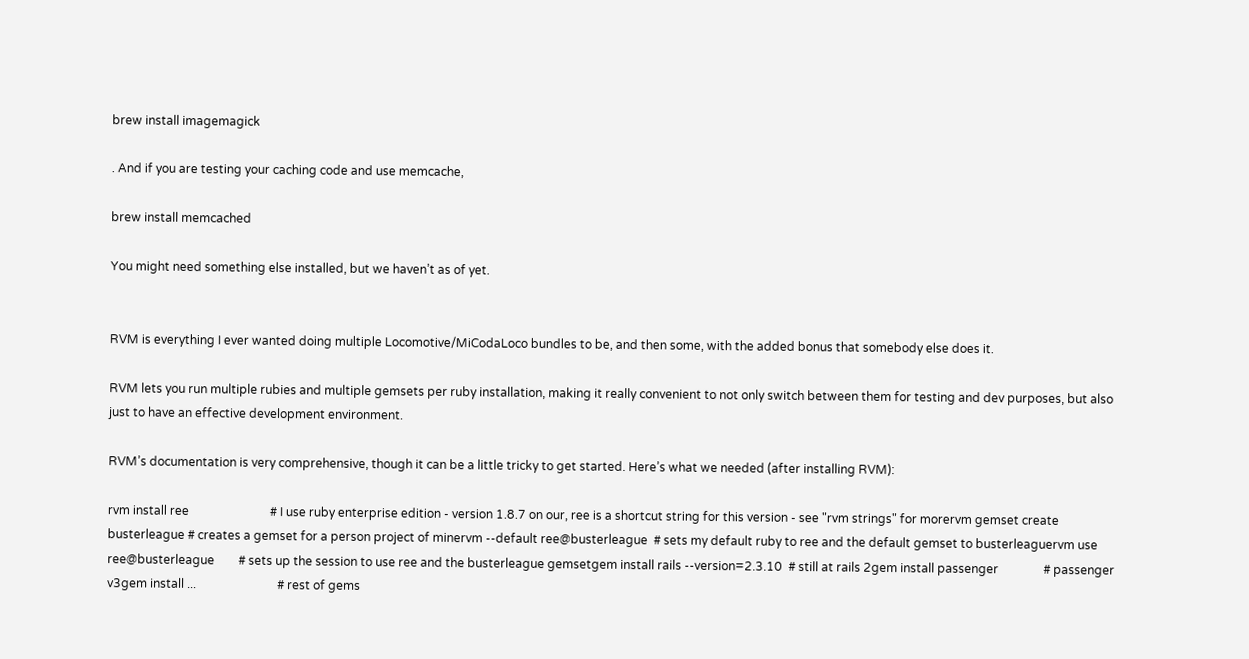brew install imagemagick

. And if you are testing your caching code and use memcache,

brew install memcached

You might need something else installed, but we haven’t as of yet.


RVM is everything I ever wanted doing multiple Locomotive/MiCodaLoco bundles to be, and then some, with the added bonus that somebody else does it.

RVM lets you run multiple rubies and multiple gemsets per ruby installation, making it really convenient to not only switch between them for testing and dev purposes, but also just to have an effective development environment.

RVM’s documentation is very comprehensive, though it can be a little tricky to get started. Here’s what we needed (after installing RVM):

rvm install ree                           # I use ruby enterprise edition - version 1.8.7 on our, ree is a shortcut string for this version - see "rvm strings" for morervm gemset create busterleague # creates a gemset for a person project of minervm --default ree@busterleague  # sets my default ruby to ree and the default gemset to busterleaguervm use ree@busterleague        # sets up the session to use ree and the busterleague gemsetgem install rails --version=2.3.10  # still at rails 2gem install passenger               # passenger v3gem install ...                           # rest of gems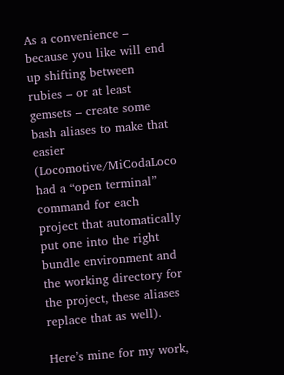As a convenience – because you like will end up shifting between rubies – or at least gemsets – create some bash aliases to make that easier (Locomotive/MiCodaLoco had a “open terminal” command for each project that automatically put one into the right bundle environment and the working directory for the project, these aliases replace that as well).

Here’s mine for my work,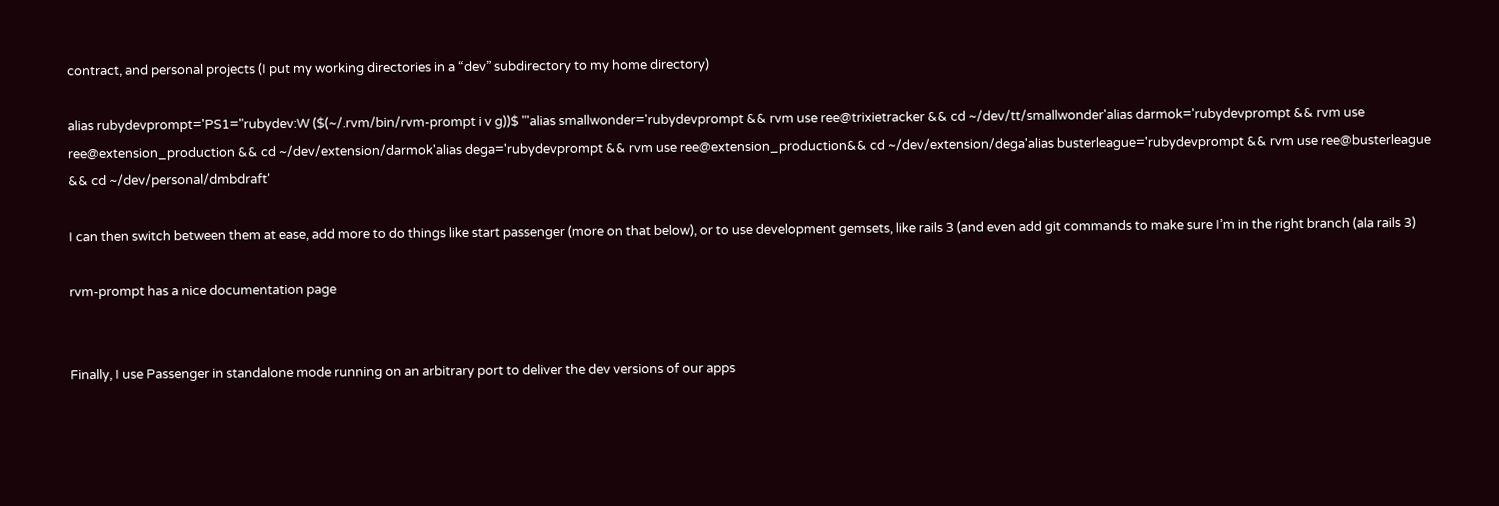contract, and personal projects (I put my working directories in a “dev” subdirectory to my home directory)

alias rubydevprompt='PS1="rubydev:W ($(~/.rvm/bin/rvm-prompt i v g))$ "'alias smallwonder='rubydevprompt && rvm use ree@trixietracker && cd ~/dev/tt/smallwonder'alias darmok='rubydevprompt && rvm use ree@extension_production && cd ~/dev/extension/darmok'alias dega='rubydevprompt && rvm use ree@extension_production&& cd ~/dev/extension/dega'alias busterleague='rubydevprompt && rvm use ree@busterleague && cd ~/dev/personal/dmbdraft'

I can then switch between them at ease, add more to do things like start passenger (more on that below), or to use development gemsets, like rails 3 (and even add git commands to make sure I’m in the right branch (ala rails 3)

rvm-prompt has a nice documentation page


Finally, I use Passenger in standalone mode running on an arbitrary port to deliver the dev versions of our apps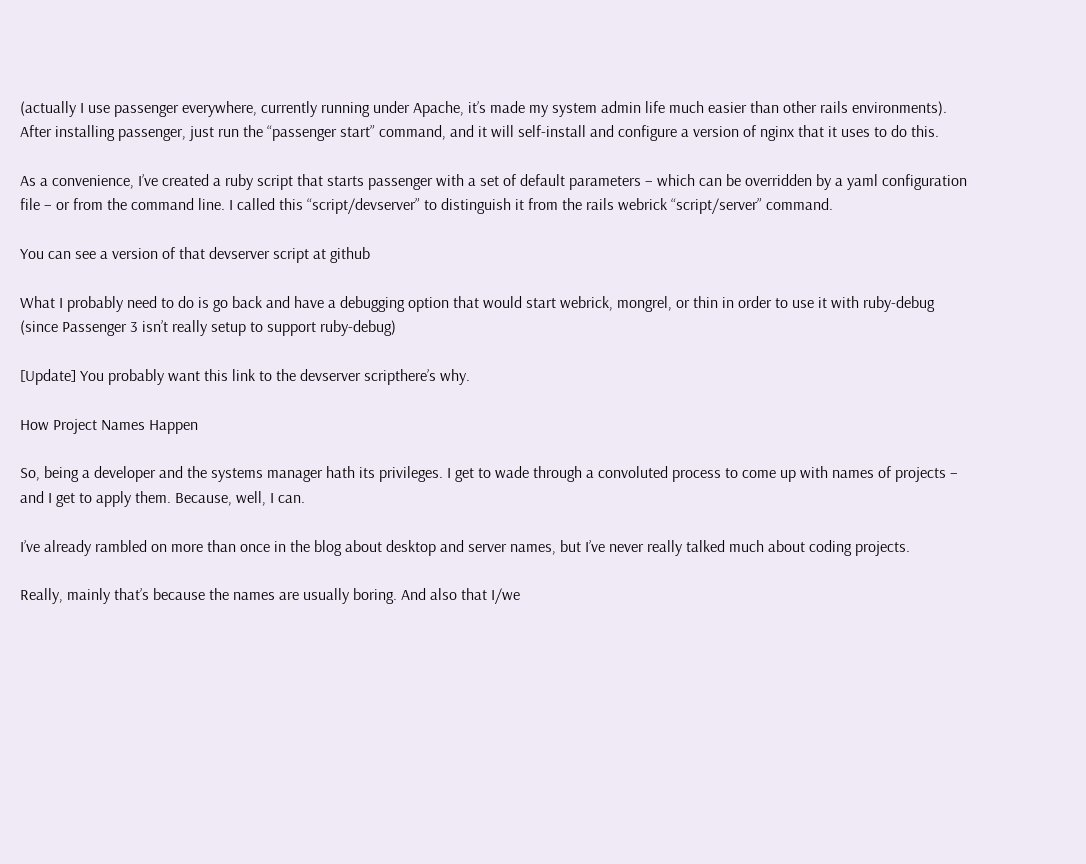(actually I use passenger everywhere, currently running under Apache, it’s made my system admin life much easier than other rails environments).  After installing passenger, just run the “passenger start” command, and it will self-install and configure a version of nginx that it uses to do this.

As a convenience, I’ve created a ruby script that starts passenger with a set of default parameters – which can be overridden by a yaml configuration file – or from the command line. I called this “script/devserver” to distinguish it from the rails webrick “script/server” command.

You can see a version of that devserver script at github

What I probably need to do is go back and have a debugging option that would start webrick, mongrel, or thin in order to use it with ruby-debug (since Passenger 3 isn’t really setup to support ruby-debug)

[Update] You probably want this link to the devserver scripthere’s why.

How Project Names Happen

So, being a developer and the systems manager hath its privileges. I get to wade through a convoluted process to come up with names of projects – and I get to apply them. Because, well, I can.

I’ve already rambled on more than once in the blog about desktop and server names, but I’ve never really talked much about coding projects.

Really, mainly that’s because the names are usually boring. And also that I/we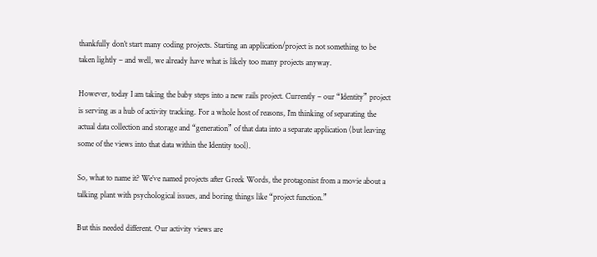thankfully don’t start many coding projects. Starting an application/project is not something to be taken lightly – and well, we already have what is likely too many projects anyway.

However, today I am taking the baby steps into a new rails project. Currently – our “Identity” project is serving as a hub of activity tracking. For a whole host of reasons, I’m thinking of separating the actual data collection and storage and “generation” of that data into a separate application (but leaving some of the views into that data within the Identity tool).

So, what to name it? We’ve named projects after Greek Words, the protagonist from a movie about a talking plant with psychological issues, and boring things like “project function.”

But this needed different. Our activity views are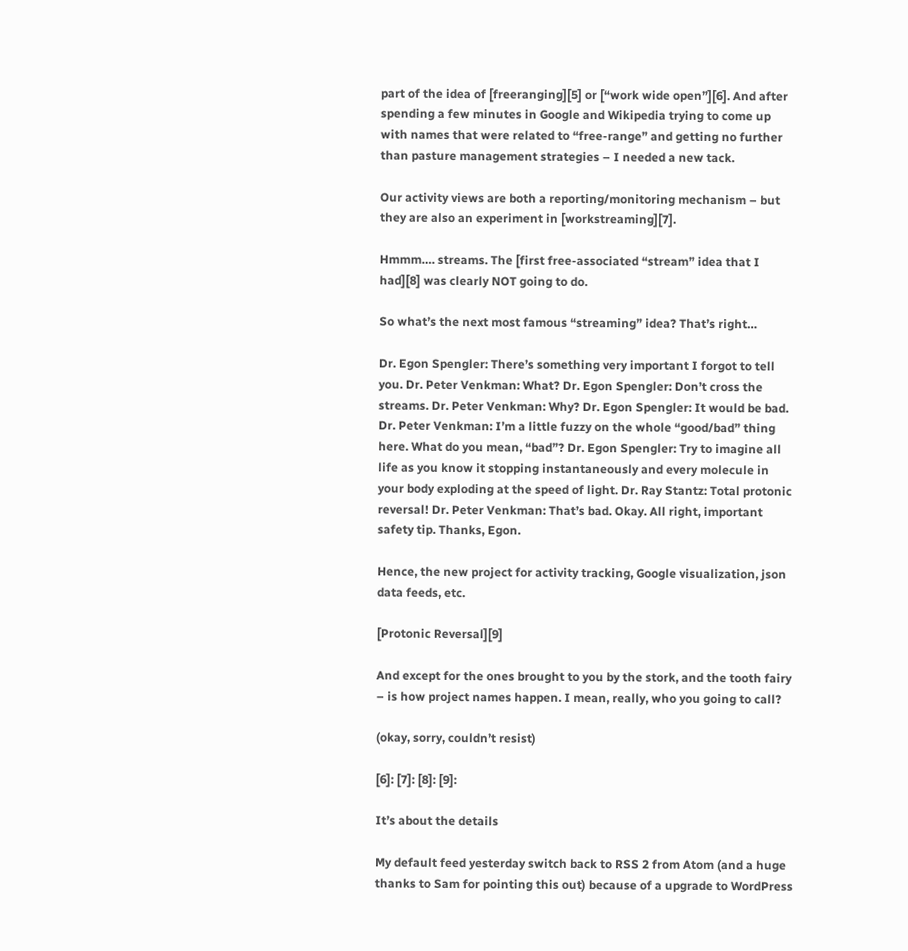part of the idea of [freeranging][5] or [“work wide open”][6]. And after spending a few minutes in Google and Wikipedia trying to come up with names that were related to “free-range” and getting no further than pasture management strategies – I needed a new tack.

Our activity views are both a reporting/monitoring mechanism – but they are also an experiment in [workstreaming][7].

Hmmm…. streams. The [first free-associated “stream” idea that I had][8] was clearly NOT going to do.

So what’s the next most famous “streaming” idea? That’s right…

Dr. Egon Spengler: There’s something very important I forgot to tell you. Dr. Peter Venkman: What? Dr. Egon Spengler: Don’t cross the streams. Dr. Peter Venkman: Why? Dr. Egon Spengler: It would be bad. Dr. Peter Venkman: I’m a little fuzzy on the whole “good/bad” thing here. What do you mean, “bad”? Dr. Egon Spengler: Try to imagine all life as you know it stopping instantaneously and every molecule in your body exploding at the speed of light. Dr. Ray Stantz: Total protonic reversal! Dr. Peter Venkman: That’s bad. Okay. All right, important safety tip. Thanks, Egon.

Hence, the new project for activity tracking, Google visualization, json data feeds, etc.

[Protonic Reversal][9]

And except for the ones brought to you by the stork, and the tooth fairy – is how project names happen. I mean, really, who you going to call?

(okay, sorry, couldn’t resist)

[6]: [7]: [8]: [9]:

It’s about the details

My default feed yesterday switch back to RSS 2 from Atom (and a huge thanks to Sam for pointing this out) because of a upgrade to WordPress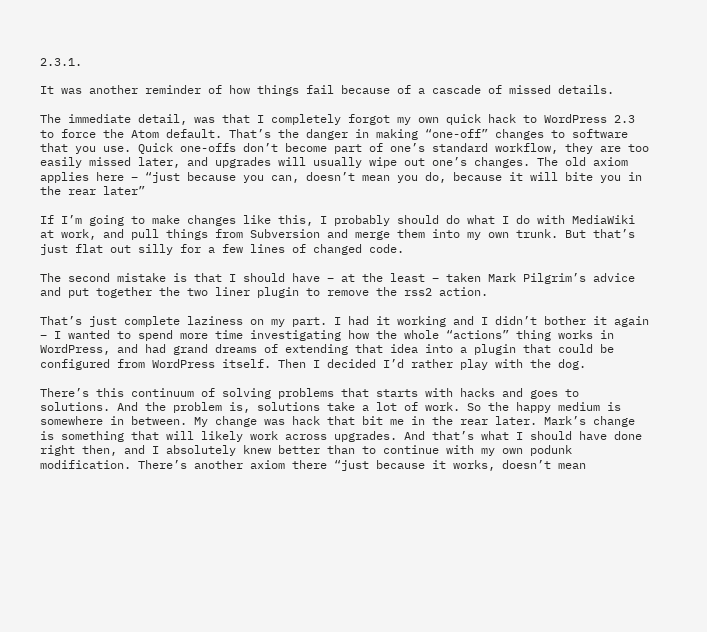2.3.1.

It was another reminder of how things fail because of a cascade of missed details.

The immediate detail, was that I completely forgot my own quick hack to WordPress 2.3 to force the Atom default. That’s the danger in making “one-off” changes to software that you use. Quick one-offs don’t become part of one’s standard workflow, they are too easily missed later, and upgrades will usually wipe out one’s changes. The old axiom applies here – “just because you can, doesn’t mean you do, because it will bite you in the rear later”

If I’m going to make changes like this, I probably should do what I do with MediaWiki at work, and pull things from Subversion and merge them into my own trunk. But that’s just flat out silly for a few lines of changed code.

The second mistake is that I should have – at the least – taken Mark Pilgrim’s advice and put together the two liner plugin to remove the rss2 action.

That’s just complete laziness on my part. I had it working and I didn’t bother it again – I wanted to spend more time investigating how the whole “actions” thing works in WordPress, and had grand dreams of extending that idea into a plugin that could be configured from WordPress itself. Then I decided I’d rather play with the dog.

There’s this continuum of solving problems that starts with hacks and goes to solutions. And the problem is, solutions take a lot of work. So the happy medium is somewhere in between. My change was hack that bit me in the rear later. Mark’s change is something that will likely work across upgrades. And that’s what I should have done right then, and I absolutely knew better than to continue with my own podunk modification. There’s another axiom there “just because it works, doesn’t mean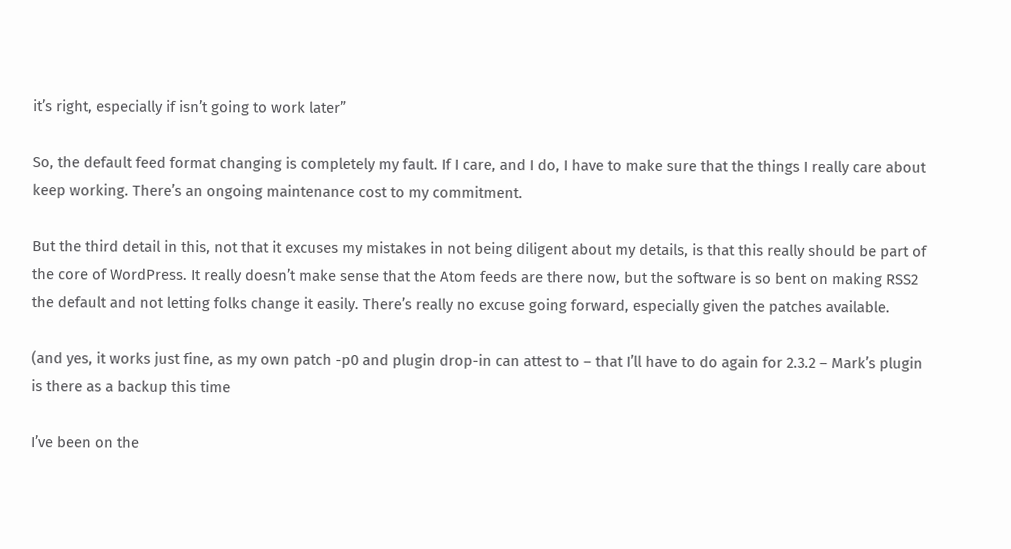it’s right, especially if isn’t going to work later”

So, the default feed format changing is completely my fault. If I care, and I do, I have to make sure that the things I really care about keep working. There’s an ongoing maintenance cost to my commitment.

But the third detail in this, not that it excuses my mistakes in not being diligent about my details, is that this really should be part of the core of WordPress. It really doesn’t make sense that the Atom feeds are there now, but the software is so bent on making RSS2 the default and not letting folks change it easily. There’s really no excuse going forward, especially given the patches available.

(and yes, it works just fine, as my own patch -p0 and plugin drop-in can attest to – that I’ll have to do again for 2.3.2 – Mark’s plugin is there as a backup this time

I’ve been on the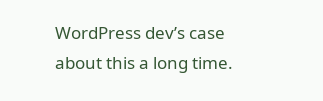WordPress dev’s case about this a long time.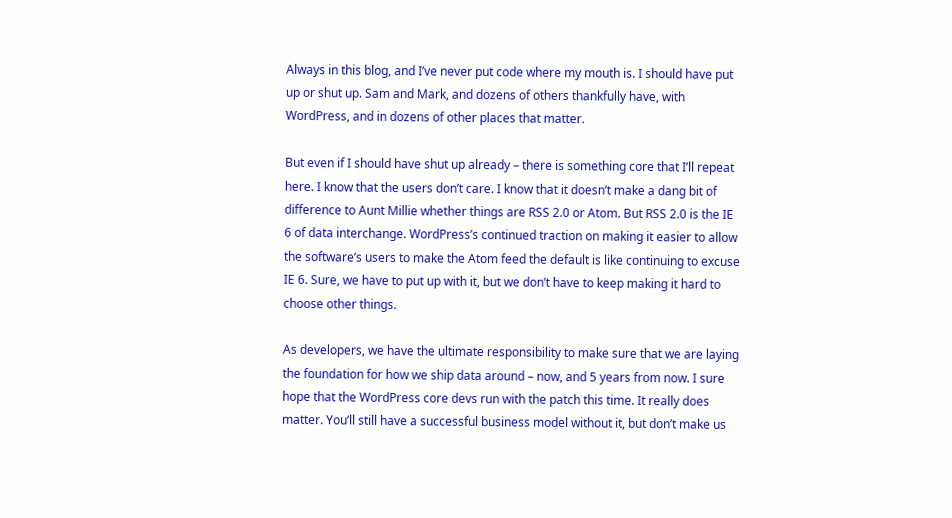Always in this blog, and I’ve never put code where my mouth is. I should have put up or shut up. Sam and Mark, and dozens of others thankfully have, with WordPress, and in dozens of other places that matter.

But even if I should have shut up already – there is something core that I’ll repeat here. I know that the users don’t care. I know that it doesn’t make a dang bit of difference to Aunt Millie whether things are RSS 2.0 or Atom. But RSS 2.0 is the IE 6 of data interchange. WordPress’s continued traction on making it easier to allow the software’s users to make the Atom feed the default is like continuing to excuse IE 6. Sure, we have to put up with it, but we don’t have to keep making it hard to choose other things.

As developers, we have the ultimate responsibility to make sure that we are laying the foundation for how we ship data around – now, and 5 years from now. I sure hope that the WordPress core devs run with the patch this time. It really does matter. You’ll still have a successful business model without it, but don’t make us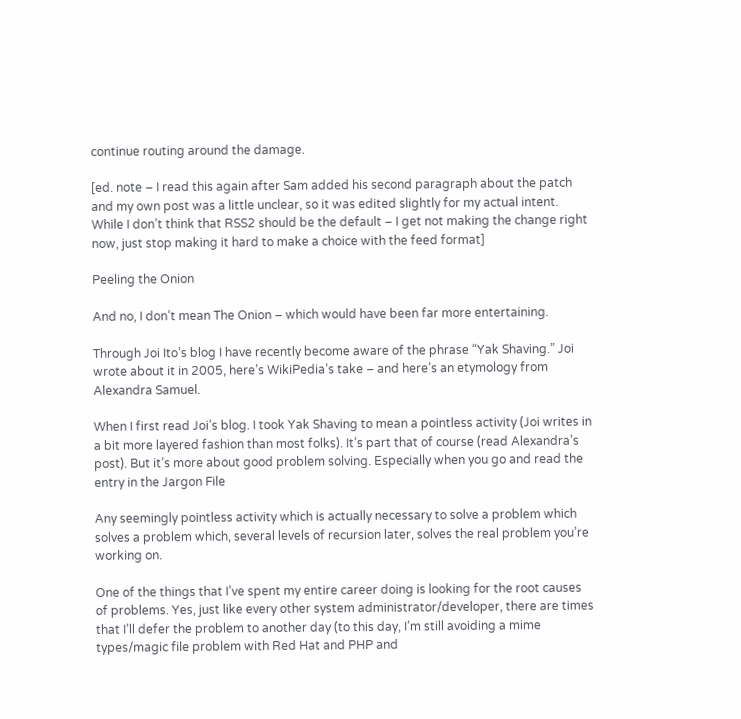continue routing around the damage.

[ed. note – I read this again after Sam added his second paragraph about the patch and my own post was a little unclear, so it was edited slightly for my actual intent. While I don’t think that RSS2 should be the default – I get not making the change right now, just stop making it hard to make a choice with the feed format]

Peeling the Onion

And no, I don’t mean The Onion – which would have been far more entertaining.

Through Joi Ito’s blog I have recently become aware of the phrase “Yak Shaving.” Joi wrote about it in 2005, here’s WikiPedia’s take – and here’s an etymology from Alexandra Samuel.

When I first read Joi’s blog. I took Yak Shaving to mean a pointless activity (Joi writes in a bit more layered fashion than most folks). It’s part that of course (read Alexandra’s post). But it’s more about good problem solving. Especially when you go and read the entry in the Jargon File

Any seemingly pointless activity which is actually necessary to solve a problem which solves a problem which, several levels of recursion later, solves the real problem you’re working on.

One of the things that I’ve spent my entire career doing is looking for the root causes of problems. Yes, just like every other system administrator/developer, there are times that I’ll defer the problem to another day (to this day, I’m still avoiding a mime types/magic file problem with Red Hat and PHP and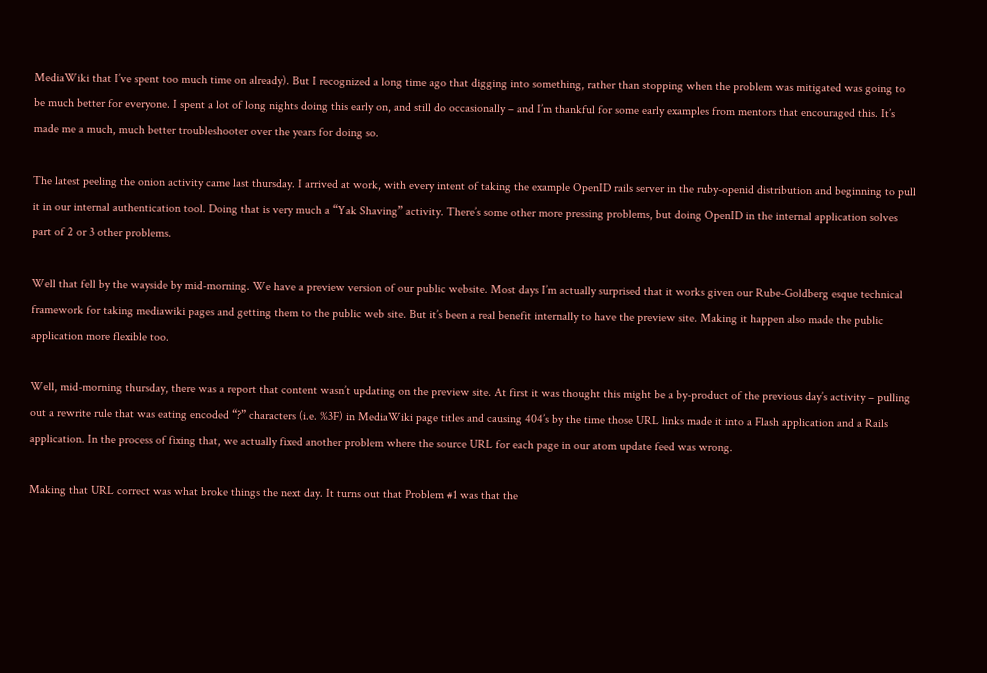MediaWiki that I’ve spent too much time on already). But I recognized a long time ago that digging into something, rather than stopping when the problem was mitigated was going to be much better for everyone. I spent a lot of long nights doing this early on, and still do occasionally – and I’m thankful for some early examples from mentors that encouraged this. It’s made me a much, much better troubleshooter over the years for doing so.

The latest peeling the onion activity came last thursday. I arrived at work, with every intent of taking the example OpenID rails server in the ruby-openid distribution and beginning to pull it in our internal authentication tool. Doing that is very much a “Yak Shaving” activity. There’s some other more pressing problems, but doing OpenID in the internal application solves part of 2 or 3 other problems.

Well that fell by the wayside by mid-morning. We have a preview version of our public website. Most days I’m actually surprised that it works given our Rube-Goldberg esque technical framework for taking mediawiki pages and getting them to the public web site. But it’s been a real benefit internally to have the preview site. Making it happen also made the public application more flexible too.

Well, mid-morning thursday, there was a report that content wasn’t updating on the preview site. At first it was thought this might be a by-product of the previous day’s activity – pulling out a rewrite rule that was eating encoded “?” characters (i.e. %3F) in MediaWiki page titles and causing 404’s by the time those URL links made it into a Flash application and a Rails application. In the process of fixing that, we actually fixed another problem where the source URL for each page in our atom update feed was wrong.

Making that URL correct was what broke things the next day. It turns out that Problem #1 was that the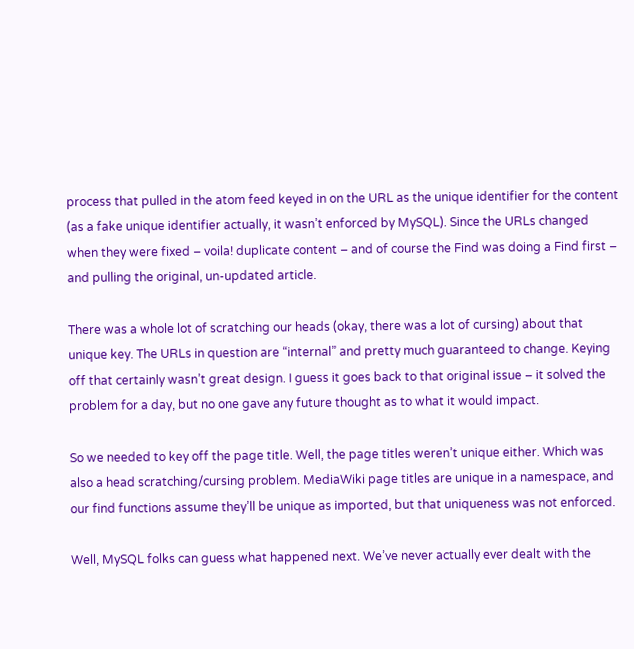process that pulled in the atom feed keyed in on the URL as the unique identifier for the content (as a fake unique identifier actually, it wasn’t enforced by MySQL). Since the URLs changed when they were fixed – voila! duplicate content – and of course the Find was doing a Find first – and pulling the original, un-updated article.

There was a whole lot of scratching our heads (okay, there was a lot of cursing) about that unique key. The URLs in question are “internal” and pretty much guaranteed to change. Keying off that certainly wasn’t great design. I guess it goes back to that original issue – it solved the problem for a day, but no one gave any future thought as to what it would impact.

So we needed to key off the page title. Well, the page titles weren’t unique either. Which was also a head scratching/cursing problem. MediaWiki page titles are unique in a namespace, and our find functions assume they’ll be unique as imported, but that uniqueness was not enforced.

Well, MySQL folks can guess what happened next. We’ve never actually ever dealt with the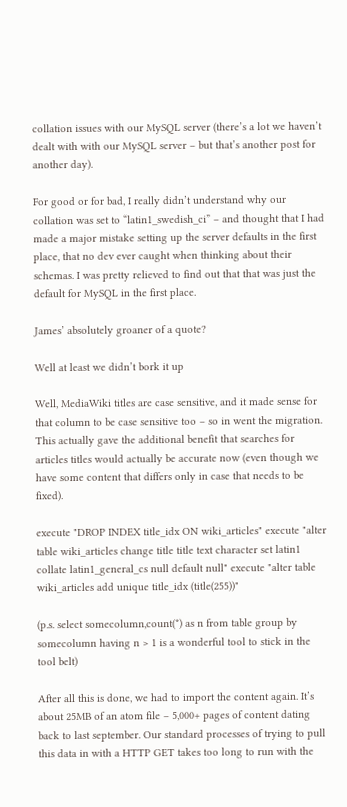collation issues with our MySQL server (there’s a lot we haven’t dealt with with our MySQL server – but that’s another post for another day).

For good or for bad, I really didn’t understand why our collation was set to “latin1_swedish_ci” – and thought that I had made a major mistake setting up the server defaults in the first place, that no dev ever caught when thinking about their schemas. I was pretty relieved to find out that that was just the default for MySQL in the first place.

James’ absolutely groaner of a quote?

Well at least we didn’t bork it up

Well, MediaWiki titles are case sensitive, and it made sense for that column to be case sensitive too – so in went the migration. This actually gave the additional benefit that searches for articles titles would actually be accurate now (even though we have some content that differs only in case that needs to be fixed).

execute "DROP INDEX title_idx ON wiki_articles" execute "alter table wiki_articles change title title text character set latin1 collate latin1_general_cs null default null" execute "alter table wiki_articles add unique title_idx (title(255))"

(p.s. select somecolumn,count(*) as n from table group by somecolumn having n > 1 is a wonderful tool to stick in the tool belt)

After all this is done, we had to import the content again. It’s about 25MB of an atom file – 5,000+ pages of content dating back to last september. Our standard processes of trying to pull this data in with a HTTP GET takes too long to run with the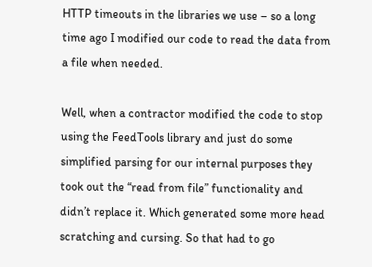HTTP timeouts in the libraries we use – so a long time ago I modified our code to read the data from a file when needed.

Well, when a contractor modified the code to stop using the FeedTools library and just do some simplified parsing for our internal purposes they took out the “read from file” functionality and didn’t replace it. Which generated some more head scratching and cursing. So that had to go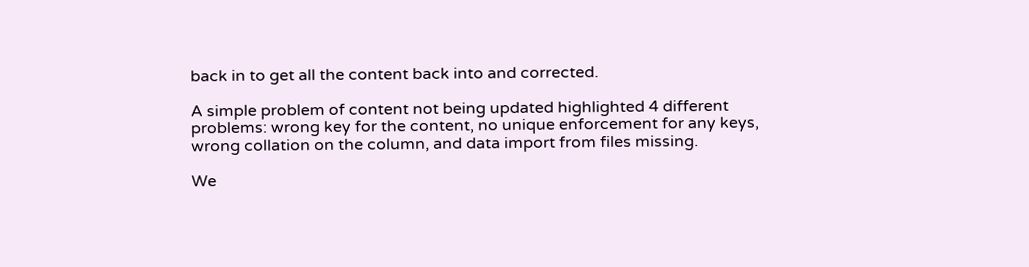back in to get all the content back into and corrected.

A simple problem of content not being updated highlighted 4 different problems: wrong key for the content, no unique enforcement for any keys, wrong collation on the column, and data import from files missing.

We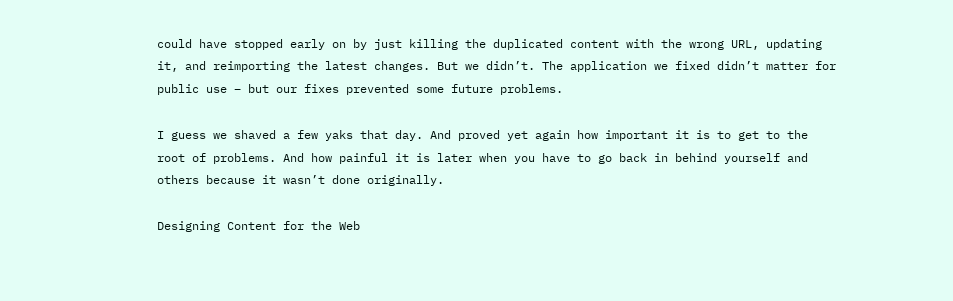could have stopped early on by just killing the duplicated content with the wrong URL, updating it, and reimporting the latest changes. But we didn’t. The application we fixed didn’t matter for public use – but our fixes prevented some future problems.

I guess we shaved a few yaks that day. And proved yet again how important it is to get to the root of problems. And how painful it is later when you have to go back in behind yourself and others because it wasn’t done originally.

Designing Content for the Web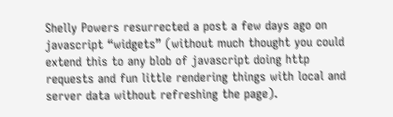Shelly Powers resurrected a post a few days ago on javascript “widgets” (without much thought you could extend this to any blob of javascript doing http requests and fun little rendering things with local and server data without refreshing the page).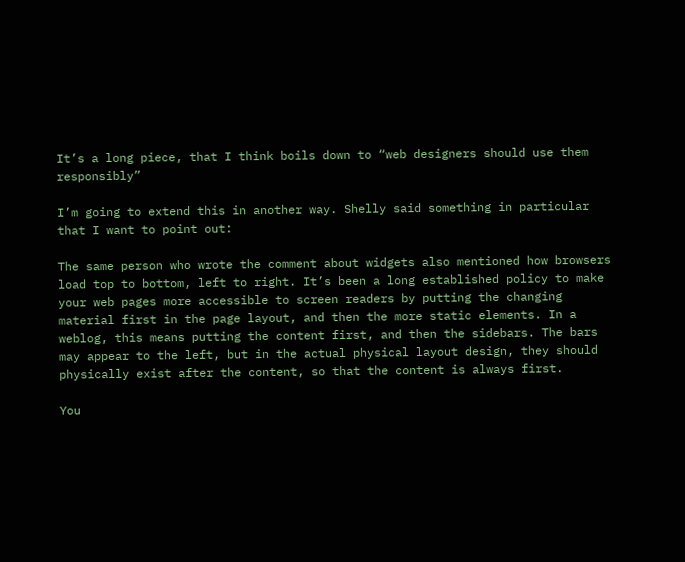It’s a long piece, that I think boils down to “web designers should use them responsibly”

I’m going to extend this in another way. Shelly said something in particular that I want to point out:

The same person who wrote the comment about widgets also mentioned how browsers load top to bottom, left to right. It’s been a long established policy to make your web pages more accessible to screen readers by putting the changing material first in the page layout, and then the more static elements. In a weblog, this means putting the content first, and then the sidebars. The bars may appear to the left, but in the actual physical layout design, they should physically exist after the content, so that the content is always first.

You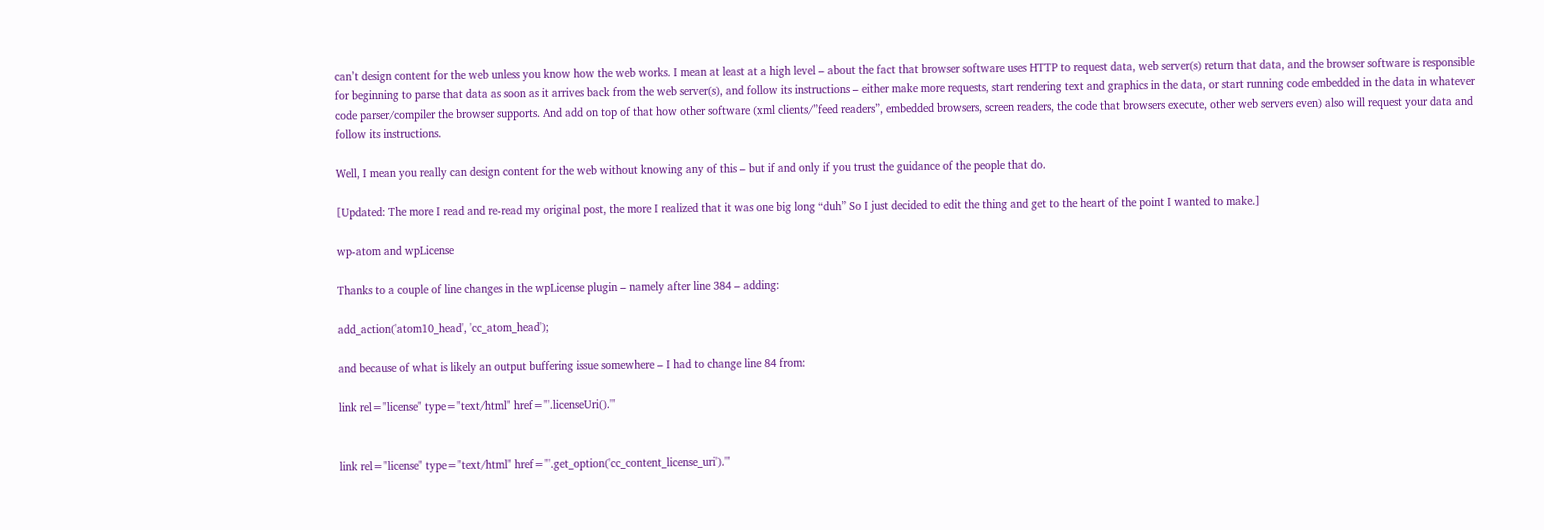can’t design content for the web unless you know how the web works. I mean at least at a high level – about the fact that browser software uses HTTP to request data, web server(s) return that data, and the browser software is responsible for beginning to parse that data as soon as it arrives back from the web server(s), and follow its instructions – either make more requests, start rendering text and graphics in the data, or start running code embedded in the data in whatever code parser/compiler the browser supports. And add on top of that how other software (xml clients/”feed readers”, embedded browsers, screen readers, the code that browsers execute, other web servers even) also will request your data and follow its instructions.

Well, I mean you really can design content for the web without knowing any of this – but if and only if you trust the guidance of the people that do.

[Updated: The more I read and re-read my original post, the more I realized that it was one big long “duh” So I just decided to edit the thing and get to the heart of the point I wanted to make.]

wp-atom and wpLicense

Thanks to a couple of line changes in the wpLicense plugin – namely after line 384 – adding:

add_action('atom10_head', 'cc_atom_head');

and because of what is likely an output buffering issue somewhere – I had to change line 84 from:

link rel="license" type="text/html" href="'.licenseUri().'"


link rel="license" type="text/html" href="'.get_option('cc_content_license_uri').'"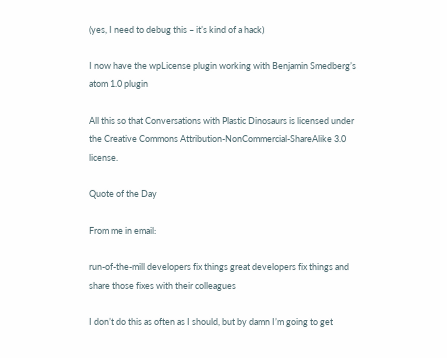(yes, I need to debug this – it’s kind of a hack)

I now have the wpLicense plugin working with Benjamin Smedberg’s atom 1.0 plugin

All this so that Conversations with Plastic Dinosaurs is licensed under the Creative Commons Attribution-NonCommercial-ShareAlike 3.0 license.

Quote of the Day

From me in email:

run-of-the-mill developers fix things great developers fix things and share those fixes with their colleagues

I don’t do this as often as I should, but by damn I’m going to get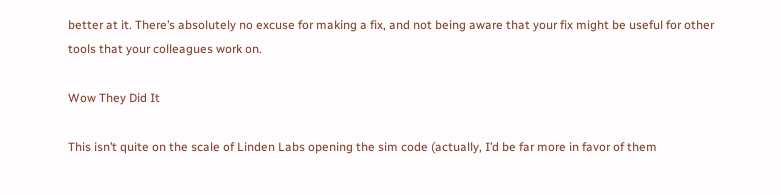better at it. There’s absolutely no excuse for making a fix, and not being aware that your fix might be useful for other tools that your colleagues work on.

Wow They Did It

This isn’t quite on the scale of Linden Labs opening the sim code (actually, I’d be far more in favor of them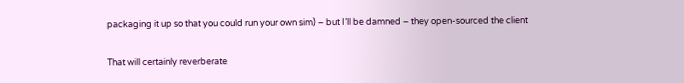packaging it up so that you could run your own sim) – but I’ll be damned – they open-sourced the client

That will certainly reverberate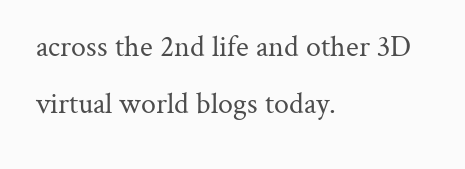across the 2nd life and other 3D virtual world blogs today.